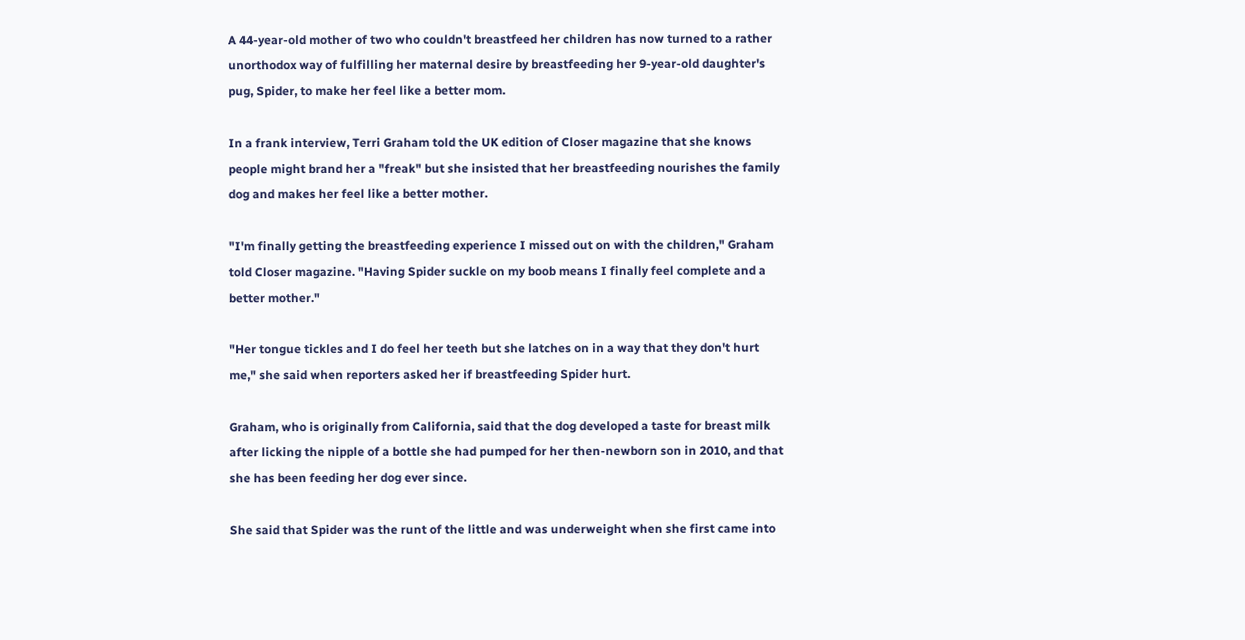A 44-year-old mother of two who couldn't breastfeed her children has now turned to a rather unorthodox way of fulfilling her maternal desire by breastfeeding her 9-year-old daughter's pug, Spider, to make her feel like a better mom.

In a frank interview, Terri Graham told the UK edition of Closer magazine that she knows people might brand her a "freak" but she insisted that her breastfeeding nourishes the family dog and makes her feel like a better mother.

"I'm finally getting the breastfeeding experience I missed out on with the children," Graham told Closer magazine. "Having Spider suckle on my boob means I finally feel complete and a better mother."

"Her tongue tickles and I do feel her teeth but she latches on in a way that they don't hurt me," she said when reporters asked her if breastfeeding Spider hurt.

Graham, who is originally from California, said that the dog developed a taste for breast milk after licking the nipple of a bottle she had pumped for her then-newborn son in 2010, and that she has been feeding her dog ever since.

She said that Spider was the runt of the little and was underweight when she first came into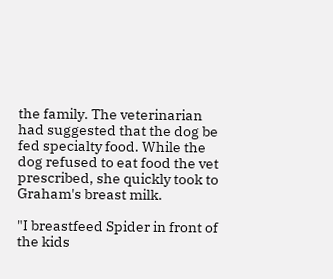the family. The veterinarian had suggested that the dog be fed specialty food. While the dog refused to eat food the vet prescribed, she quickly took to Graham's breast milk.

"I breastfeed Spider in front of the kids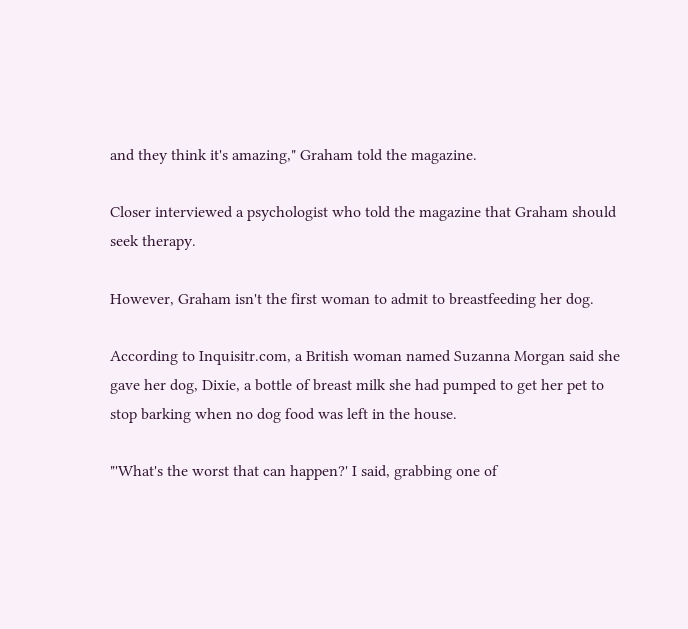and they think it's amazing," Graham told the magazine.

Closer interviewed a psychologist who told the magazine that Graham should seek therapy.

However, Graham isn't the first woman to admit to breastfeeding her dog.

According to Inquisitr.com, a British woman named Suzanna Morgan said she gave her dog, Dixie, a bottle of breast milk she had pumped to get her pet to stop barking when no dog food was left in the house.

"'What's the worst that can happen?' I said, grabbing one of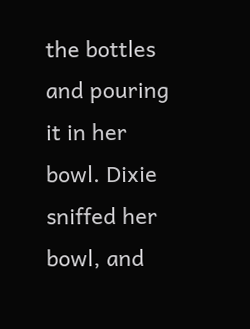the bottles and pouring it in her bowl. Dixie sniffed her bowl, and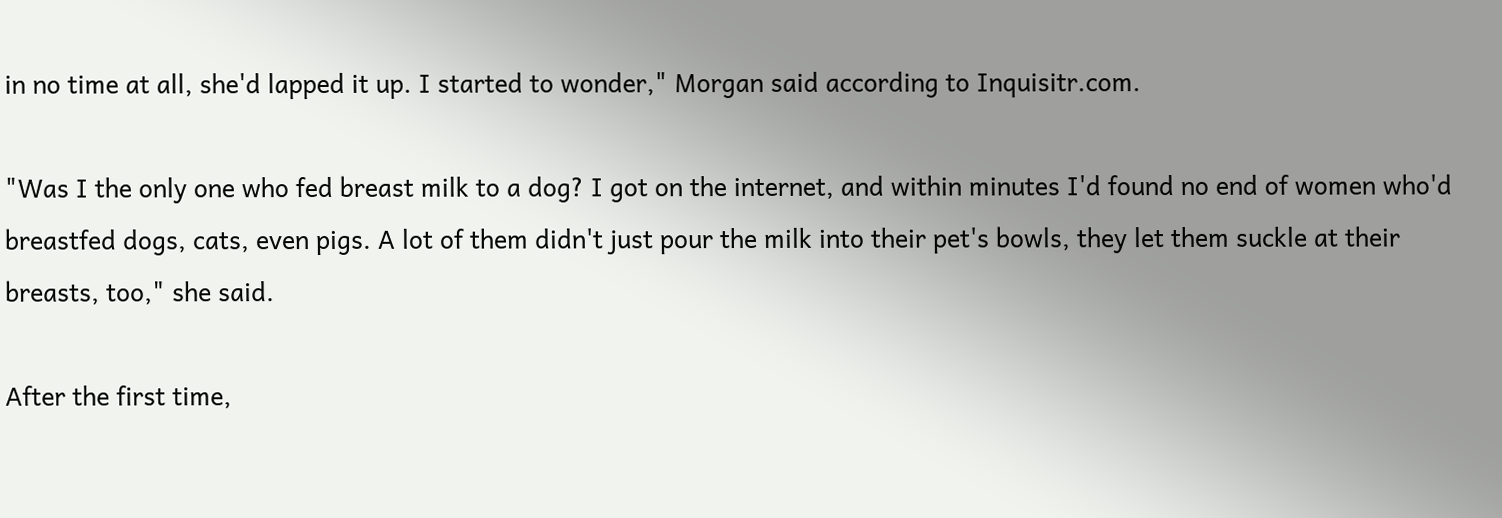in no time at all, she'd lapped it up. I started to wonder," Morgan said according to Inquisitr.com.

"Was I the only one who fed breast milk to a dog? I got on the internet, and within minutes I'd found no end of women who'd breastfed dogs, cats, even pigs. A lot of them didn't just pour the milk into their pet's bowls, they let them suckle at their breasts, too," she said.

After the first time,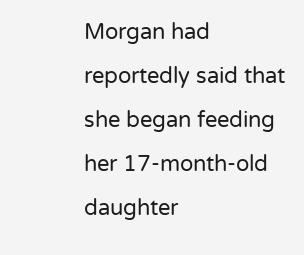Morgan had reportedly said that she began feeding her 17-month-old daughter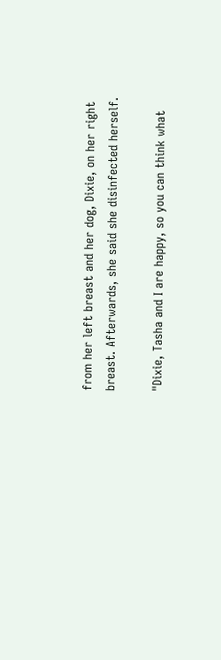from her left breast and her dog, Dixie, on her right breast. Afterwards, she said she disinfected herself.

"Dixie, Tasha and I are happy, so you can think what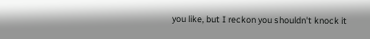you like, but I reckon you shouldn't knock it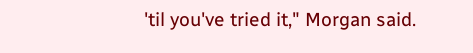'til you've tried it," Morgan said.